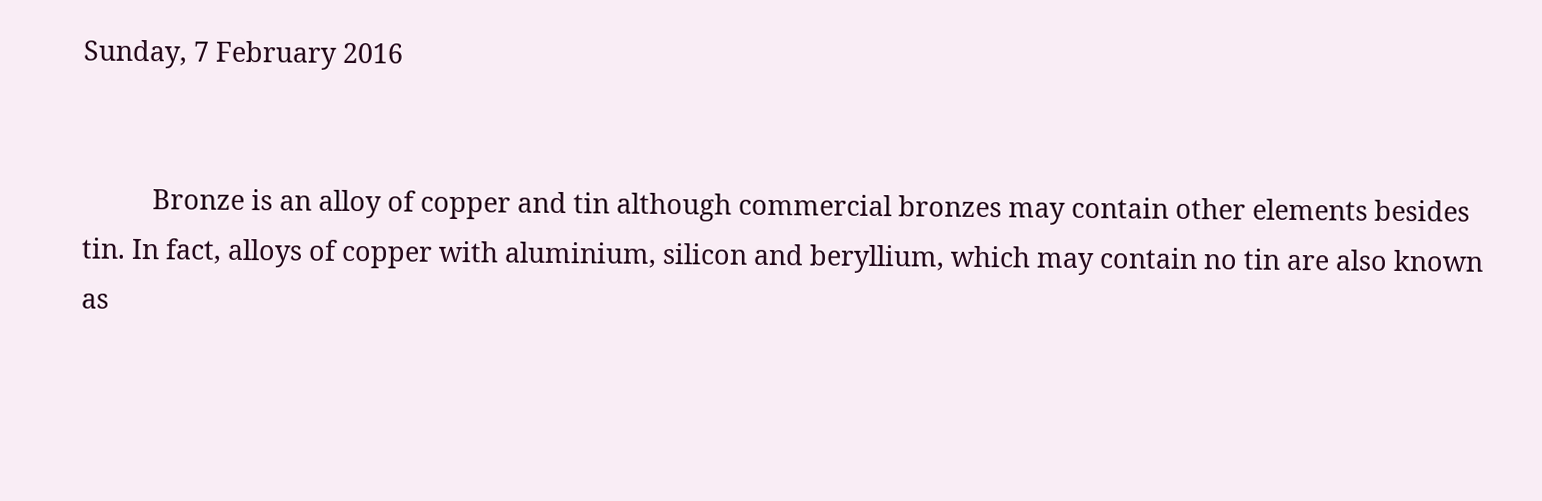Sunday, 7 February 2016


          Bronze is an alloy of copper and tin although commercial bronzes may contain other elements besides tin. In fact, alloys of copper with aluminium, silicon and beryllium, which may contain no tin are also known as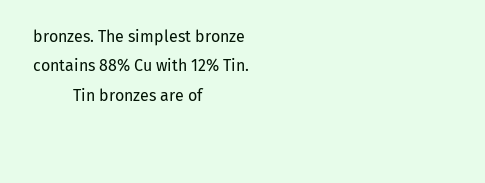bronzes. The simplest bronze contains 88% Cu with 12% Tin.
          Tin bronzes are of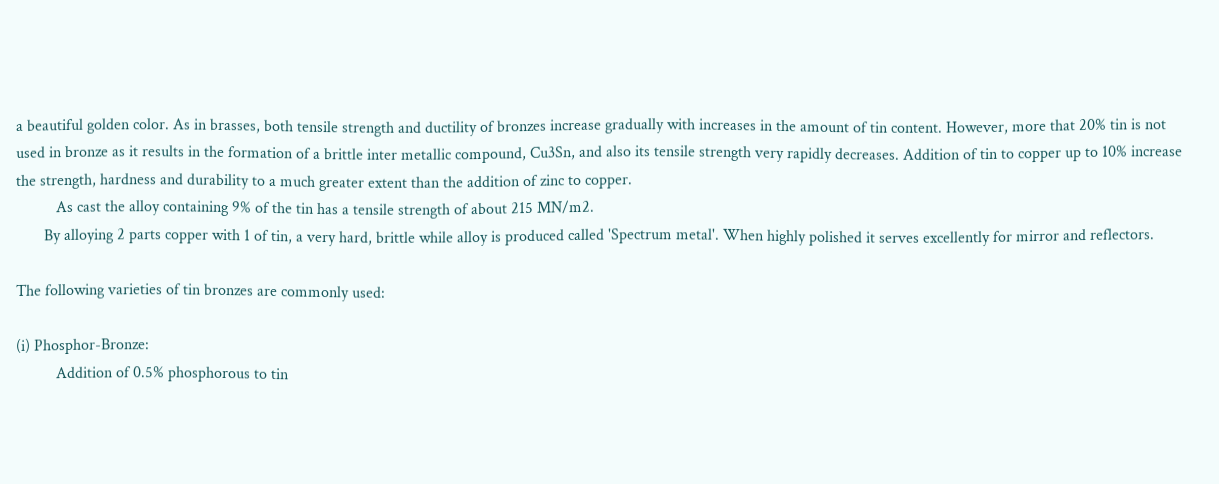a beautiful golden color. As in brasses, both tensile strength and ductility of bronzes increase gradually with increases in the amount of tin content. However, more that 20% tin is not used in bronze as it results in the formation of a brittle inter metallic compound, Cu3Sn, and also its tensile strength very rapidly decreases. Addition of tin to copper up to 10% increase the strength, hardness and durability to a much greater extent than the addition of zinc to copper.
          As cast the alloy containing 9% of the tin has a tensile strength of about 215 MN/m2.
       By alloying 2 parts copper with 1 of tin, a very hard, brittle while alloy is produced called 'Spectrum metal'. When highly polished it serves excellently for mirror and reflectors.

The following varieties of tin bronzes are commonly used:

(i) Phosphor-Bronze:
          Addition of 0.5% phosphorous to tin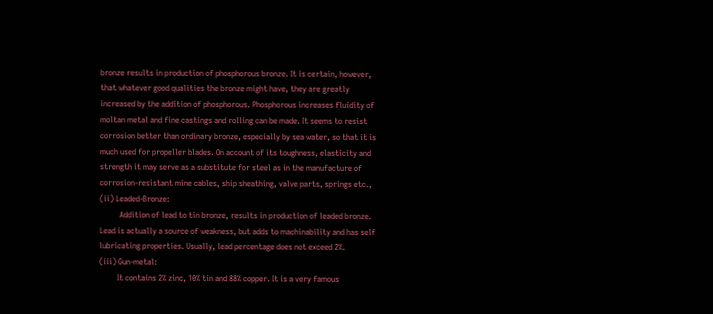bronze results in production of phosphorous bronze. It is certain, however, that whatever good qualities the bronze might have, they are greatly increased by the addition of phosphorous. Phosphorous increases fluidity of moltan metal and fine castings and rolling can be made. It seems to resist corrosion better than ordinary bronze, especially by sea water, so that it is much used for propeller blades. On account of its toughness, elasticity and strength it may serve as a substitute for steel as in the manufacture of corrosion-resistant mine cables, ship sheathing, valve parts, springs etc.,
(ii) Leaded-Bronze:
          Addition of lead to tin bronze, results in production of leaded bronze. Lead is actually a source of weakness, but adds to machinability and has self lubricating properties. Usually, lead percentage does not exceed 2%.
(iii) Gun-metal:
         It contains 2% zinc, 10% tin and 88% copper. It is a very famous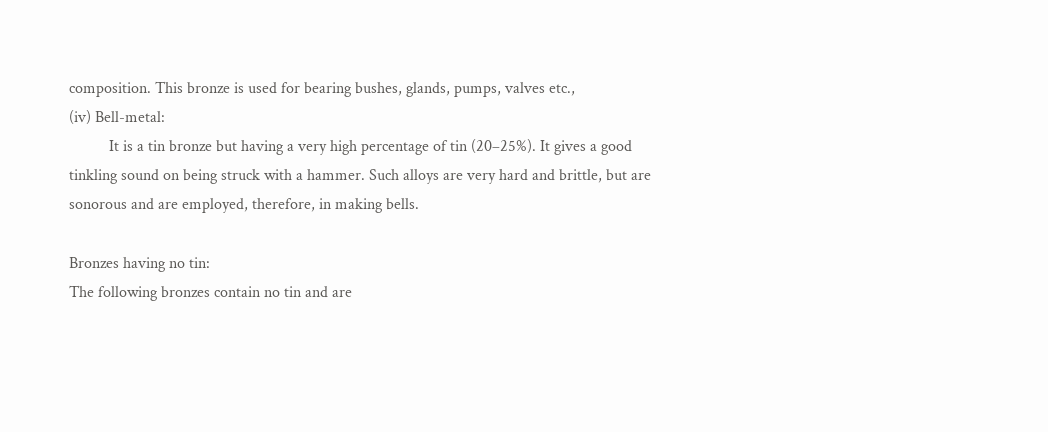composition. This bronze is used for bearing bushes, glands, pumps, valves etc.,
(iv) Bell-metal:
          It is a tin bronze but having a very high percentage of tin (20–25%). It gives a good tinkling sound on being struck with a hammer. Such alloys are very hard and brittle, but are sonorous and are employed, therefore, in making bells.

Bronzes having no tin:
The following bronzes contain no tin and are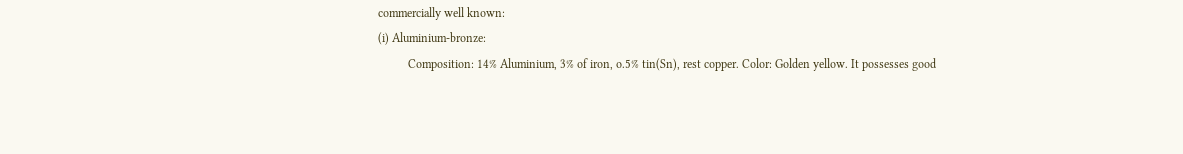commercially well known:
(i) Aluminium-bronze:
          Composition: 14% Aluminium, 3% of iron, o.5% tin(Sn), rest copper. Color: Golden yellow. It possesses good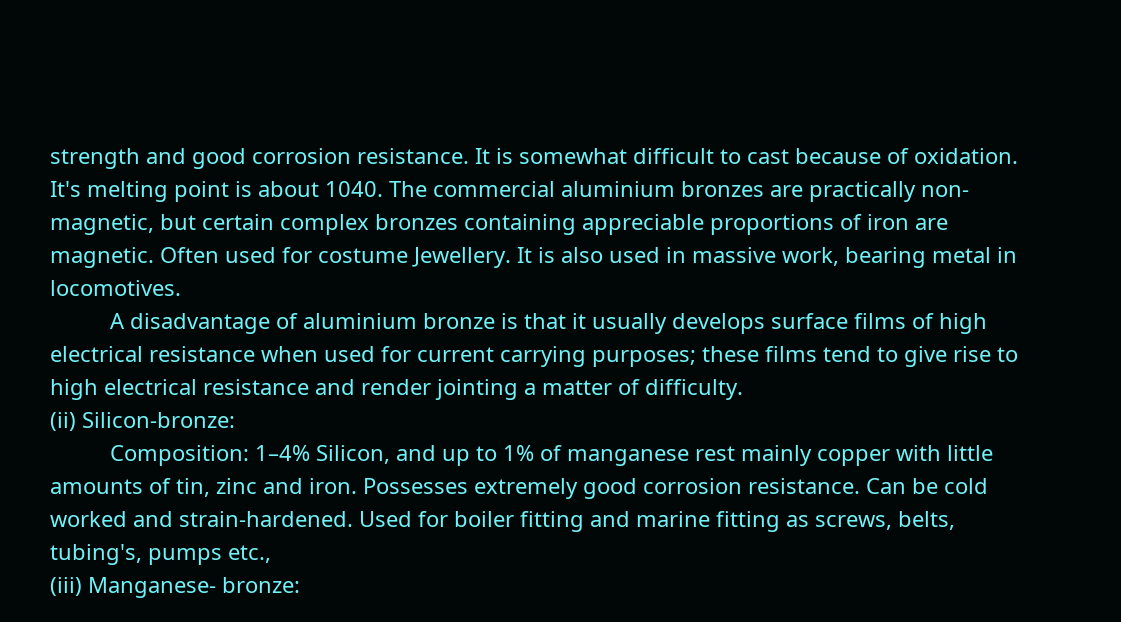strength and good corrosion resistance. It is somewhat difficult to cast because of oxidation. It's melting point is about 1040. The commercial aluminium bronzes are practically non-magnetic, but certain complex bronzes containing appreciable proportions of iron are magnetic. Often used for costume Jewellery. It is also used in massive work, bearing metal in locomotives.
          A disadvantage of aluminium bronze is that it usually develops surface films of high electrical resistance when used for current carrying purposes; these films tend to give rise to high electrical resistance and render jointing a matter of difficulty.
(ii) Silicon-bronze:
          Composition: 1–4% Silicon, and up to 1% of manganese rest mainly copper with little amounts of tin, zinc and iron. Possesses extremely good corrosion resistance. Can be cold worked and strain-hardened. Used for boiler fitting and marine fitting as screws, belts, tubing's, pumps etc.,
(iii) Manganese- bronze: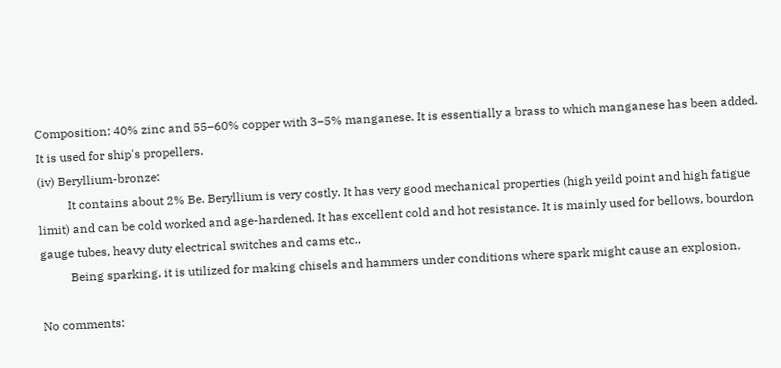Composition: 40% zinc and 55–60% copper with 3–5% manganese. It is essentially a brass to which manganese has been added. It is used for ship's propellers.
(iv) Beryllium-bronze:
          It contains about 2% Be. Beryllium is very costly. It has very good mechanical properties (high yeild point and high fatigue limit) and can be cold worked and age-hardened. It has excellent cold and hot resistance. It is mainly used for bellows, bourdon gauge tubes, heavy duty electrical switches and cams etc.,
          Being sparking, it is utilized for making chisels and hammers under conditions where spark might cause an explosion.

No comments: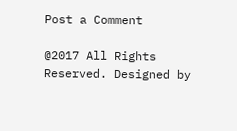Post a Comment

@2017 All Rights Reserved. Designed by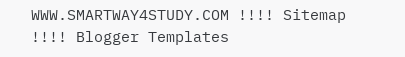WWW.SMARTWAY4STUDY.COM !!!! Sitemap !!!! Blogger Templates